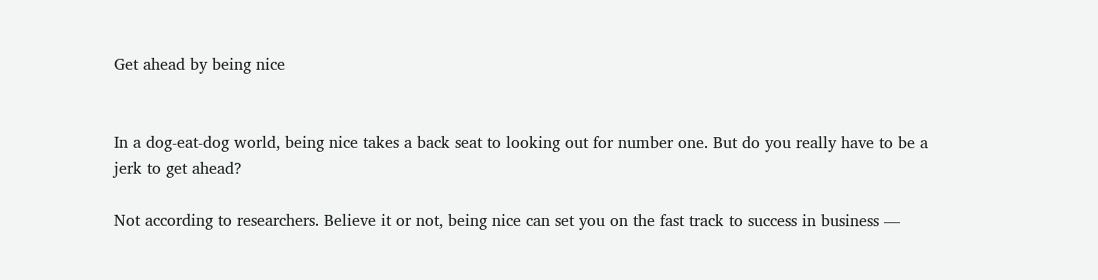Get ahead by being nice


In a dog-eat-dog world, being nice takes a back seat to looking out for number one. But do you really have to be a jerk to get ahead?

Not according to researchers. Believe it or not, being nice can set you on the fast track to success in business —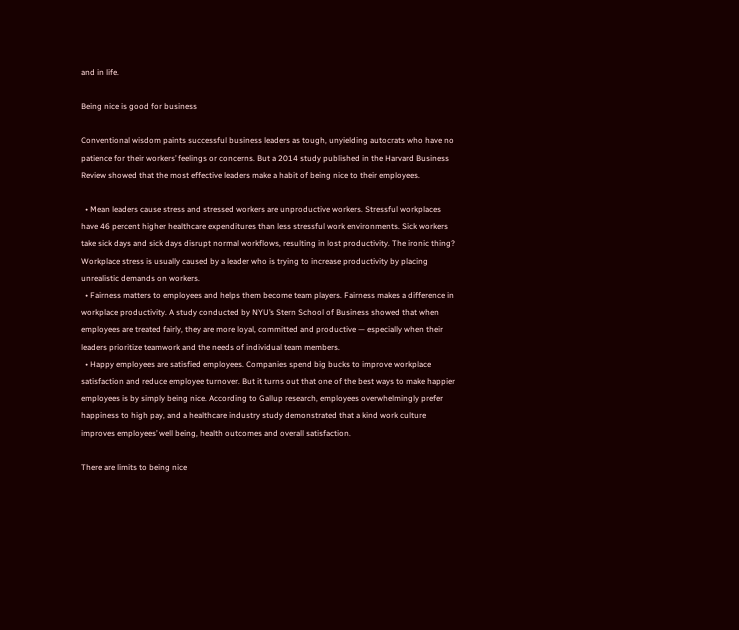and in life.

Being nice is good for business

Conventional wisdom paints successful business leaders as tough, unyielding autocrats who have no patience for their workers’ feelings or concerns. But a 2014 study published in the Harvard Business Review showed that the most effective leaders make a habit of being nice to their employees.

  • Mean leaders cause stress and stressed workers are unproductive workers. Stressful workplaces have 46 percent higher healthcare expenditures than less stressful work environments. Sick workers take sick days and sick days disrupt normal workflows, resulting in lost productivity. The ironic thing? Workplace stress is usually caused by a leader who is trying to increase productivity by placing unrealistic demands on workers.
  • Fairness matters to employees and helps them become team players. Fairness makes a difference in workplace productivity. A study conducted by NYU’s Stern School of Business showed that when employees are treated fairly, they are more loyal, committed and productive — especially when their leaders prioritize teamwork and the needs of individual team members.
  • Happy employees are satisfied employees. Companies spend big bucks to improve workplace satisfaction and reduce employee turnover. But it turns out that one of the best ways to make happier employees is by simply being nice. According to Gallup research, employees overwhelmingly prefer happiness to high pay, and a healthcare industry study demonstrated that a kind work culture improves employees’ well being, health outcomes and overall satisfaction.

There are limits to being nice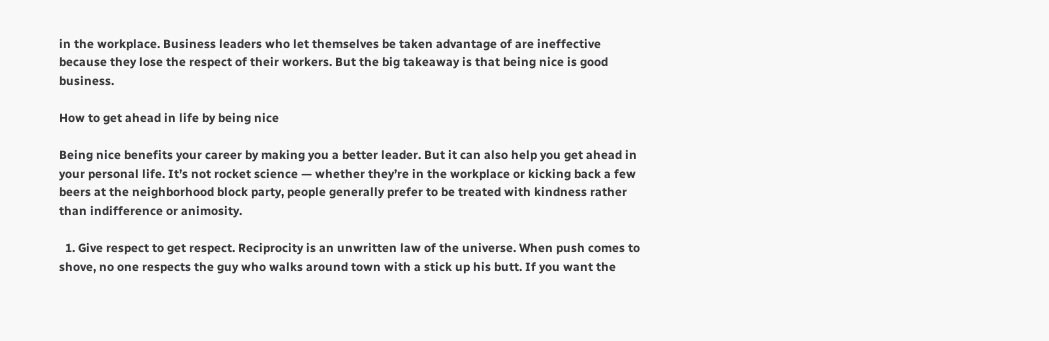in the workplace. Business leaders who let themselves be taken advantage of are ineffective because they lose the respect of their workers. But the big takeaway is that being nice is good business.

How to get ahead in life by being nice

Being nice benefits your career by making you a better leader. But it can also help you get ahead in your personal life. It’s not rocket science — whether they’re in the workplace or kicking back a few beers at the neighborhood block party, people generally prefer to be treated with kindness rather than indifference or animosity.

  1. Give respect to get respect. Reciprocity is an unwritten law of the universe. When push comes to shove, no one respects the guy who walks around town with a stick up his butt. If you want the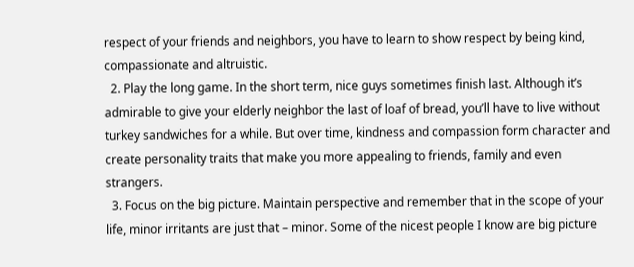respect of your friends and neighbors, you have to learn to show respect by being kind, compassionate and altruistic.
  2. Play the long game. In the short term, nice guys sometimes finish last. Although it’s admirable to give your elderly neighbor the last of loaf of bread, you’ll have to live without turkey sandwiches for a while. But over time, kindness and compassion form character and create personality traits that make you more appealing to friends, family and even strangers.
  3. Focus on the big picture. Maintain perspective and remember that in the scope of your life, minor irritants are just that – minor. Some of the nicest people I know are big picture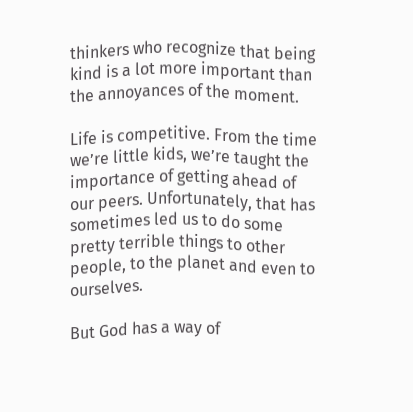thinkers who recognize that being kind is a lot more important than the annoyances of the moment.

Life is competitive. From the time we’re little kids, we’re taught the importance of getting ahead of our peers. Unfortunately, that has sometimes led us to do some pretty terrible things to other people, to the planet and even to ourselves.

But God has a way of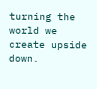turning the world we create upside down.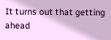It turns out that getting ahead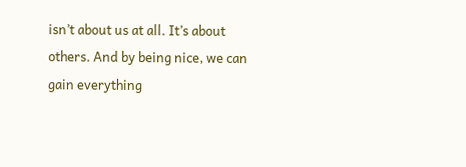isn’t about us at all. It’s about others. And by being nice, we can gain everything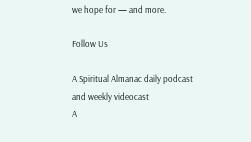we hope for — and more.

Follow Us

A Spiritual Almanac daily podcast and weekly videocast
A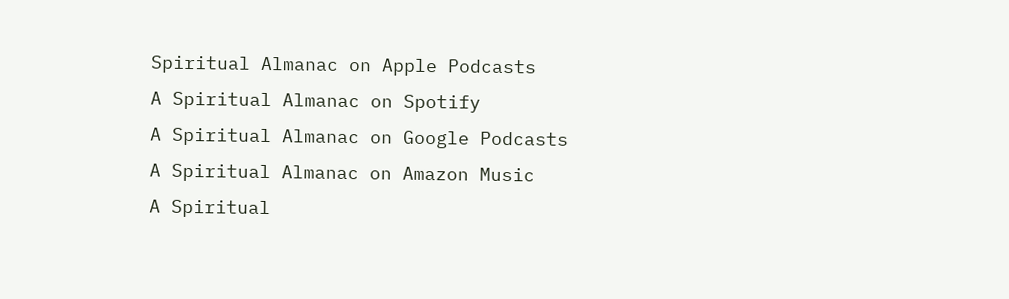Spiritual Almanac on Apple Podcasts
A Spiritual Almanac on Spotify
A Spiritual Almanac on Google Podcasts
A Spiritual Almanac on Amazon Music
A Spiritual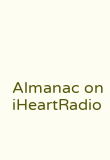Almanac on iHeartRadio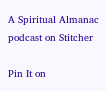A Spiritual Almanac podcast on Stitcher

Pin It on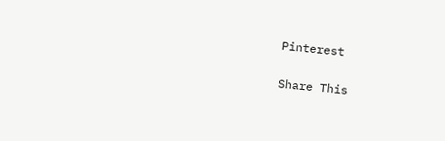Pinterest

Share This